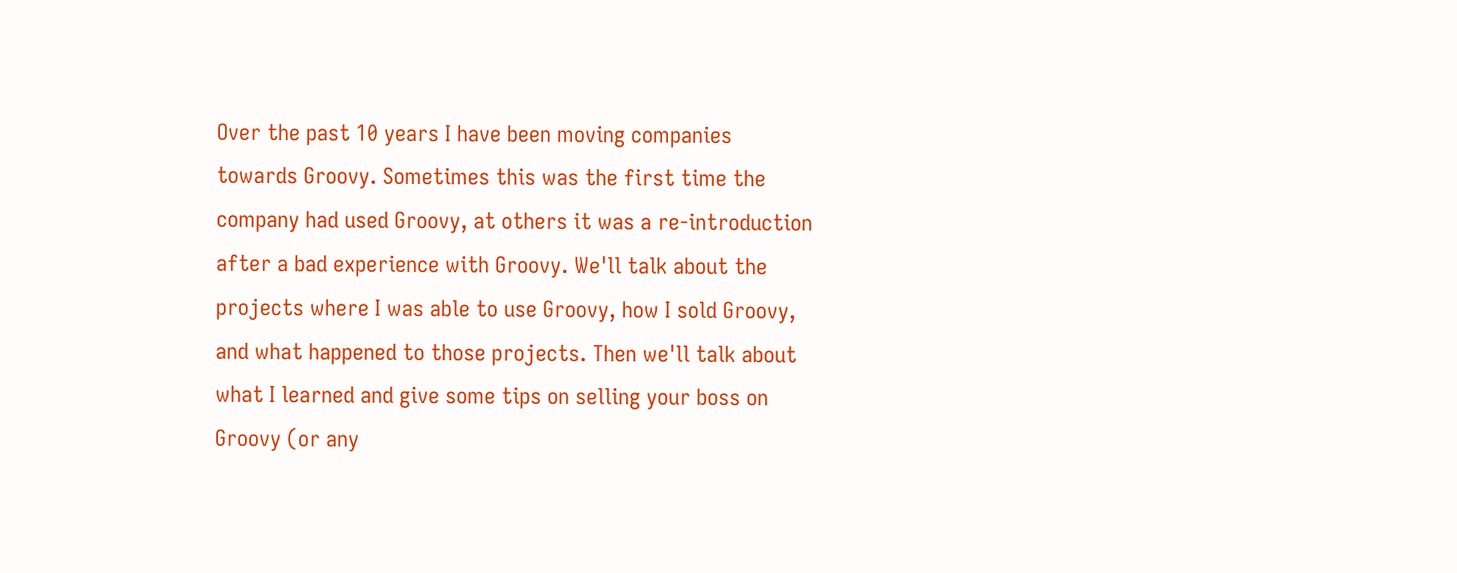Over the past 10 years I have been moving companies towards Groovy. Sometimes this was the first time the company had used Groovy, at others it was a re-introduction after a bad experience with Groovy. We'll talk about the projects where I was able to use Groovy, how I sold Groovy, and what happened to those projects. Then we'll talk about what I learned and give some tips on selling your boss on Groovy (or any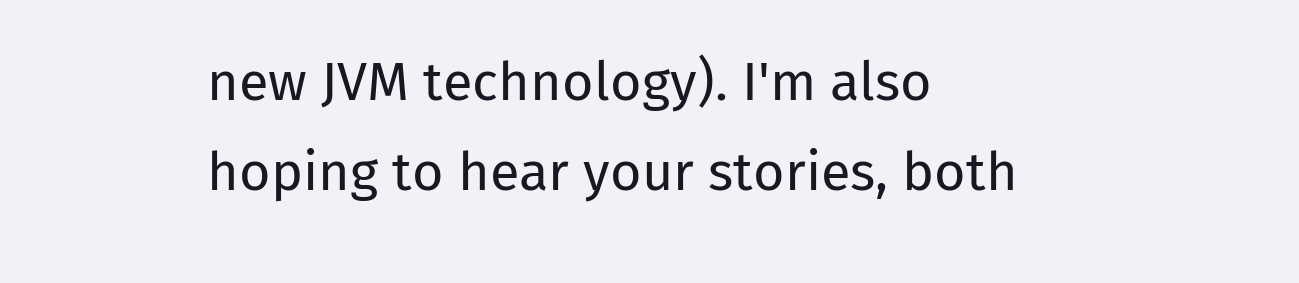new JVM technology). I'm also hoping to hear your stories, both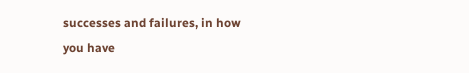successes and failures, in how you have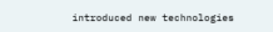introduced new technologies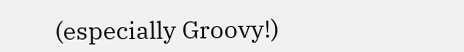(especially Groovy!)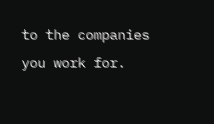to the companies you work for.